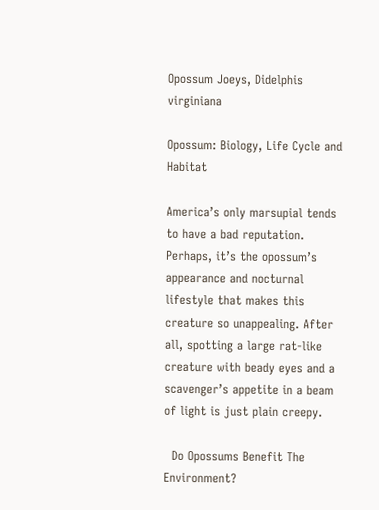Opossum Joeys, Didelphis virginiana

Opossum: Biology, Life Cycle and Habitat

America’s only marsupial tends to have a bad reputation. Perhaps, it’s the opossum’s appearance and nocturnal lifestyle that makes this creature so unappealing. After all, spotting a large rat-like creature with beady eyes and a scavenger’s appetite in a beam of light is just plain creepy.

  Do Opossums Benefit The Environment?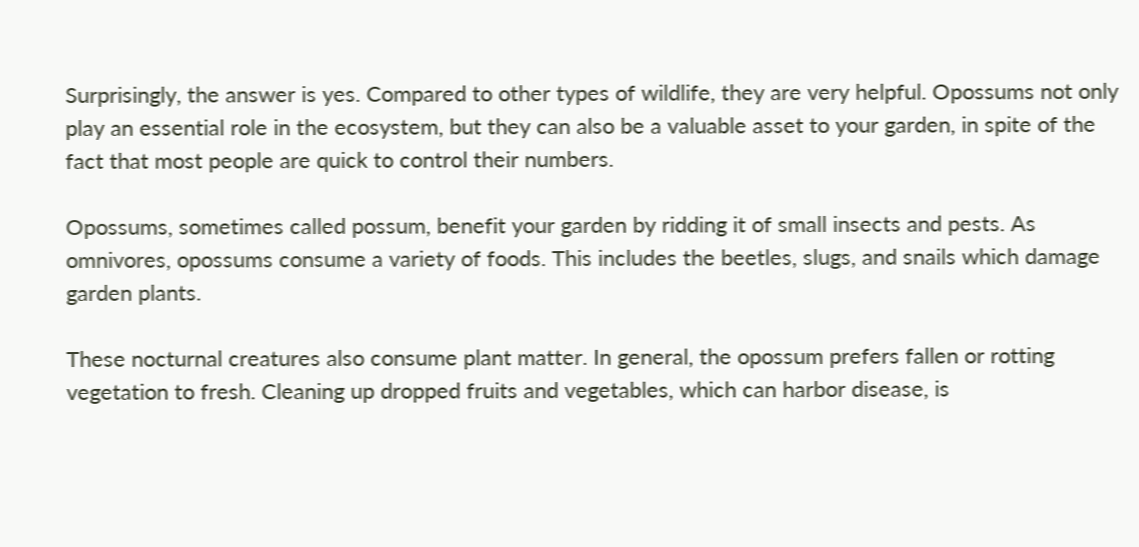Surprisingly, the answer is yes. Compared to other types of wildlife, they are very helpful. Opossums not only play an essential role in the ecosystem, but they can also be a valuable asset to your garden, in spite of the fact that most people are quick to control their numbers.

Opossums, sometimes called possum, benefit your garden by ridding it of small insects and pests. As omnivores, opossums consume a variety of foods. This includes the beetles, slugs, and snails which damage garden plants.

These nocturnal creatures also consume plant matter. In general, the opossum prefers fallen or rotting vegetation to fresh. Cleaning up dropped fruits and vegetables, which can harbor disease, is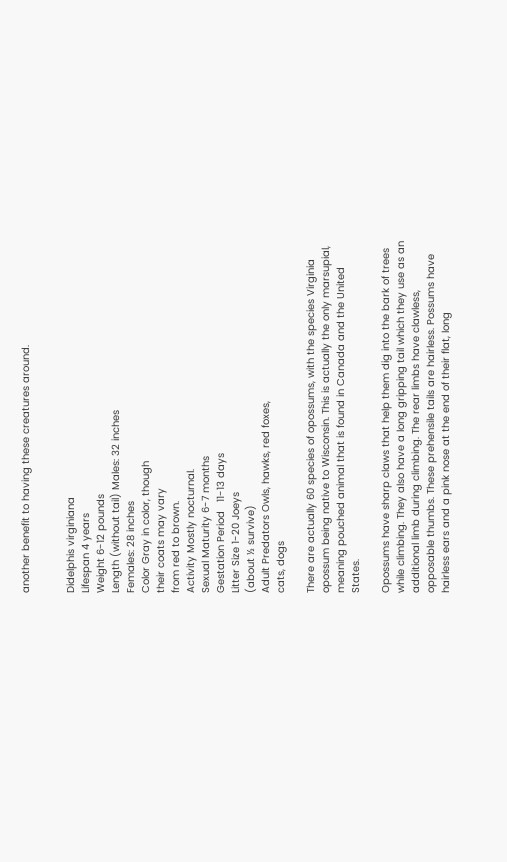another benefit to having these creatures around.


Didelphis virginiana
Lifespan 4 years
Weight 6-12 pounds
Length (without tail) Males: 32 inches
Females: 28 inches
Color Gray in color, though
their coats may vary
from red to brown.
Activity Mostly nocturnal.
Sexual Maturity 6-7 months
Gestation Period   11-13 days
Litter Size 1-20 Joeys
(about ½ survive)
Adult Predators Owls, hawks, red foxes,
cats, dogs

There are actually 60 species of opossums, with the species Virginia opossum being native to Wisconsin. This is actually the only marsupial, meaning pouched animal that is found in Canada and the United States.

Opossums have sharp claws that help them dig into the bark of trees while climbing. They also have a long gripping tail which they use as an additional limb during climbing. The rear limbs have clawless, opposable thumbs. These prehensile tails are hairless. Possums have hairless ears and a pink nose at the end of their flat, long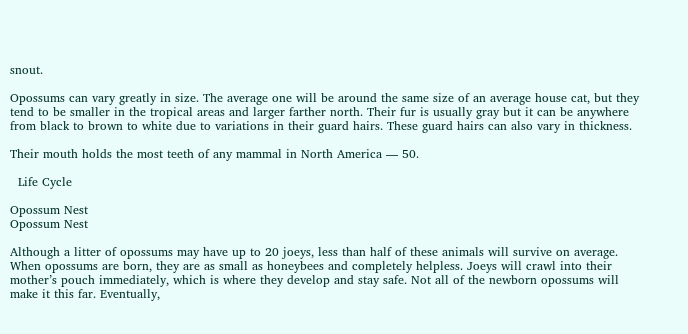snout.

Opossums can vary greatly in size. The average one will be around the same size of an average house cat, but they tend to be smaller in the tropical areas and larger farther north. Their fur is usually gray but it can be anywhere from black to brown to white due to variations in their guard hairs. These guard hairs can also vary in thickness.

Their mouth holds the most teeth of any mammal in North America — 50.

  Life Cycle

Opossum Nest
Opossum Nest

Although a litter of opossums may have up to 20 joeys, less than half of these animals will survive on average. When opossums are born, they are as small as honeybees and completely helpless. Joeys will crawl into their mother’s pouch immediately, which is where they develop and stay safe. Not all of the newborn opossums will make it this far. Eventually,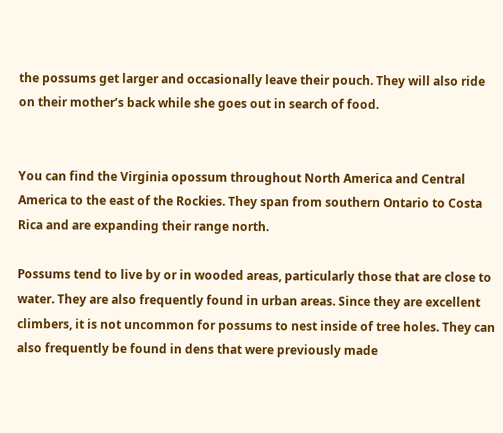the possums get larger and occasionally leave their pouch. They will also ride on their mother’s back while she goes out in search of food.


You can find the Virginia opossum throughout North America and Central America to the east of the Rockies. They span from southern Ontario to Costa Rica and are expanding their range north.

Possums tend to live by or in wooded areas, particularly those that are close to water. They are also frequently found in urban areas. Since they are excellent climbers, it is not uncommon for possums to nest inside of tree holes. They can also frequently be found in dens that were previously made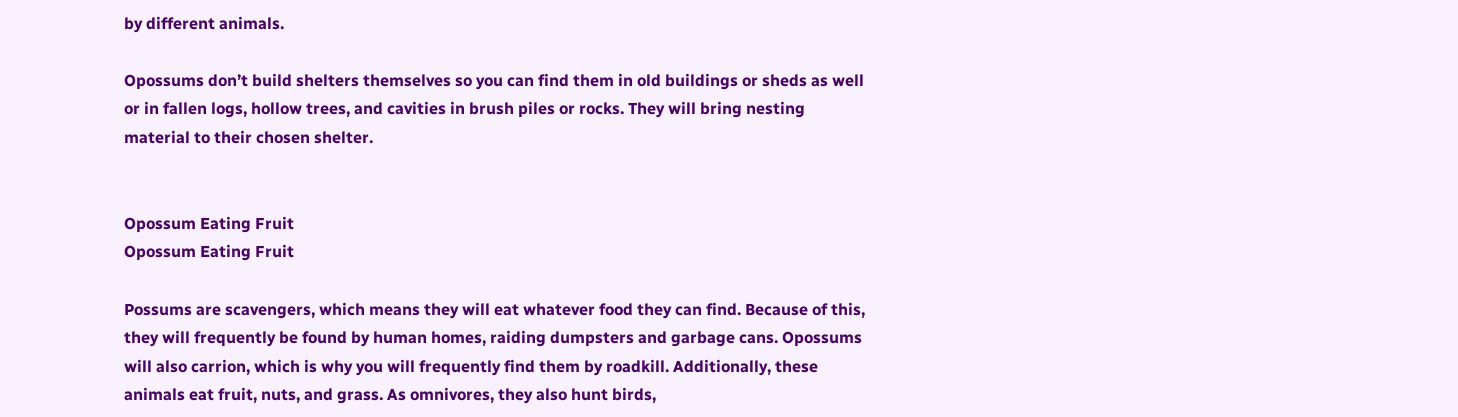by different animals.

Opossums don’t build shelters themselves so you can find them in old buildings or sheds as well or in fallen logs, hollow trees, and cavities in brush piles or rocks. They will bring nesting material to their chosen shelter.


Opossum Eating Fruit
Opossum Eating Fruit

Possums are scavengers, which means they will eat whatever food they can find. Because of this, they will frequently be found by human homes, raiding dumpsters and garbage cans. Opossums will also carrion, which is why you will frequently find them by roadkill. Additionally, these animals eat fruit, nuts, and grass. As omnivores, they also hunt birds,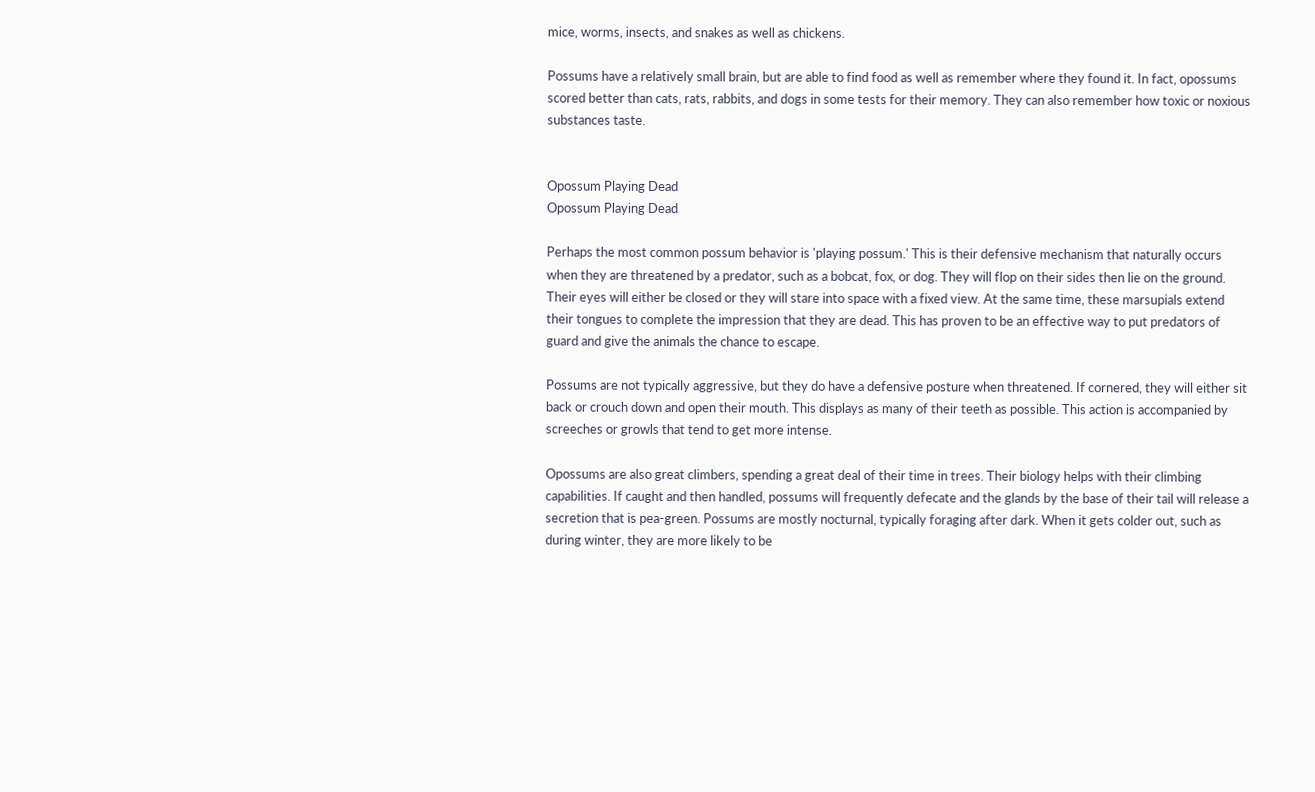mice, worms, insects, and snakes as well as chickens.

Possums have a relatively small brain, but are able to find food as well as remember where they found it. In fact, opossums scored better than cats, rats, rabbits, and dogs in some tests for their memory. They can also remember how toxic or noxious substances taste.


Opossum Playing Dead
Opossum Playing Dead

Perhaps the most common possum behavior is 'playing possum.' This is their defensive mechanism that naturally occurs when they are threatened by a predator, such as a bobcat, fox, or dog. They will flop on their sides then lie on the ground. Their eyes will either be closed or they will stare into space with a fixed view. At the same time, these marsupials extend their tongues to complete the impression that they are dead. This has proven to be an effective way to put predators of guard and give the animals the chance to escape.

Possums are not typically aggressive, but they do have a defensive posture when threatened. If cornered, they will either sit back or crouch down and open their mouth. This displays as many of their teeth as possible. This action is accompanied by screeches or growls that tend to get more intense.

Opossums are also great climbers, spending a great deal of their time in trees. Their biology helps with their climbing capabilities. If caught and then handled, possums will frequently defecate and the glands by the base of their tail will release a secretion that is pea-green. Possums are mostly nocturnal, typically foraging after dark. When it gets colder out, such as during winter, they are more likely to be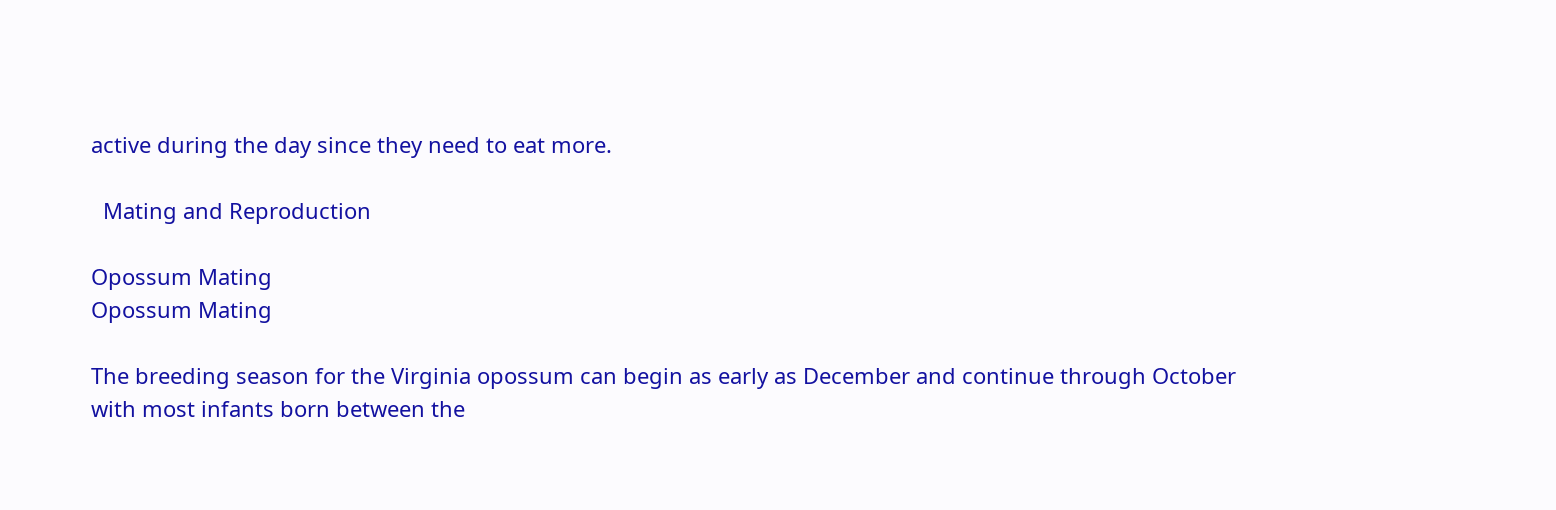active during the day since they need to eat more.

  Mating and Reproduction

Opossum Mating
Opossum Mating

The breeding season for the Virginia opossum can begin as early as December and continue through October with most infants born between the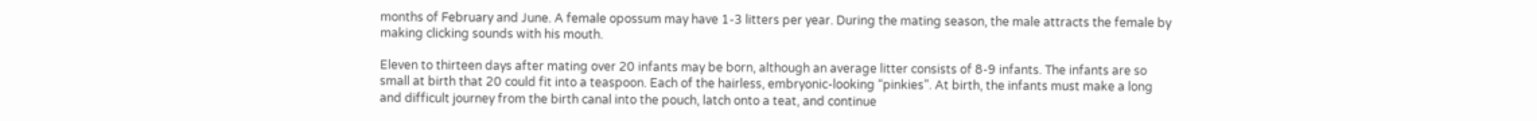months of February and June. A female opossum may have 1-3 litters per year. During the mating season, the male attracts the female by making clicking sounds with his mouth.

Eleven to thirteen days after mating over 20 infants may be born, although an average litter consists of 8-9 infants. The infants are so small at birth that 20 could fit into a teaspoon. Each of the hairless, embryonic-looking “pinkies”. At birth, the infants must make a long and difficult journey from the birth canal into the pouch, latch onto a teat, and continue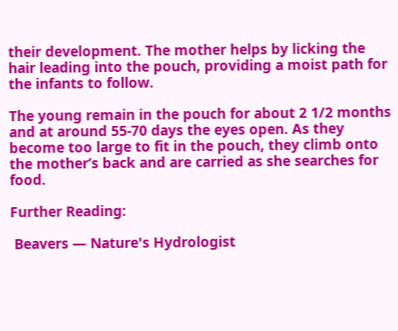their development. The mother helps by licking the hair leading into the pouch, providing a moist path for the infants to follow.

The young remain in the pouch for about 2 1/2 months and at around 55-70 days the eyes open. As they become too large to fit in the pouch, they climb onto the mother’s back and are carried as she searches for food.

Further Reading:

 Beavers — Nature's Hydrologist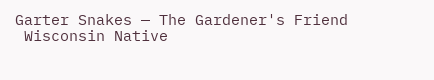Garter Snakes — The Gardener's Friend
 Wisconsin Native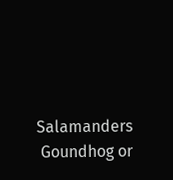Salamanders
 Goundhog or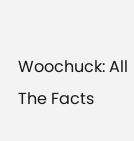Woochuck: All The Facts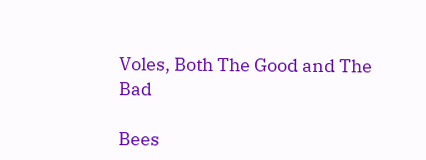Voles, Both The Good and The Bad

Bees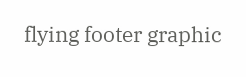flying footer graphic